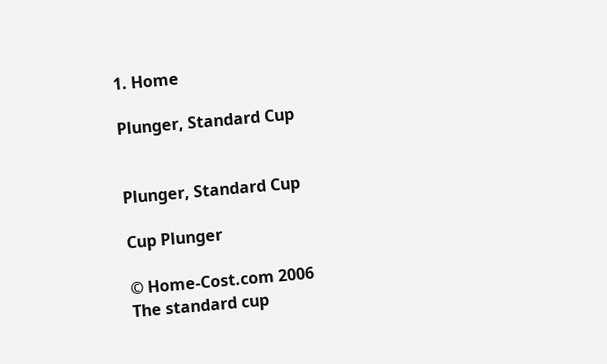1. Home

Plunger, Standard Cup


Plunger, Standard Cup

Cup Plunger

© Home-Cost.com 2006
The standard cup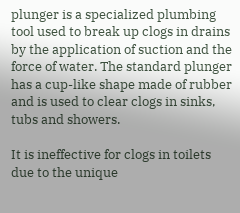plunger is a specialized plumbing tool used to break up clogs in drains by the application of suction and the force of water. The standard plunger has a cup-like shape made of rubber and is used to clear clogs in sinks, tubs and showers.

It is ineffective for clogs in toilets due to the unique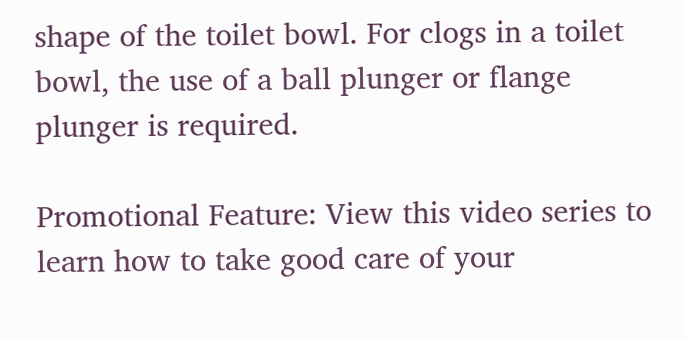shape of the toilet bowl. For clogs in a toilet bowl, the use of a ball plunger or flange plunger is required.

Promotional Feature: View this video series to learn how to take good care of your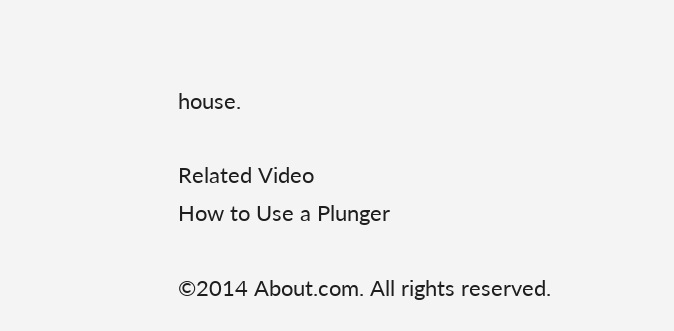house.

Related Video
How to Use a Plunger

©2014 About.com. All rights reserved.